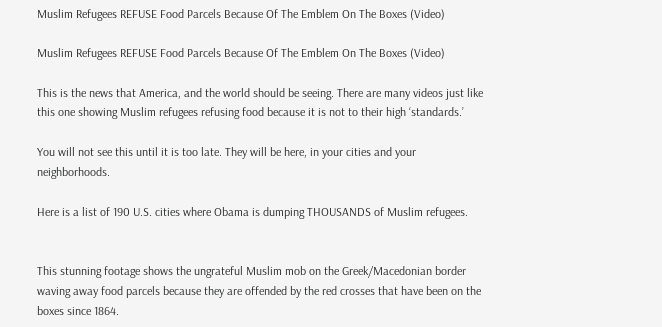Muslim Refugees REFUSE Food Parcels Because Of The Emblem On The Boxes (Video)

Muslim Refugees REFUSE Food Parcels Because Of The Emblem On The Boxes (Video)

This is the news that America, and the world should be seeing. There are many videos just like this one showing Muslim refugees refusing food because it is not to their high ‘standards.’

You will not see this until it is too late. They will be here, in your cities and your neighborhoods.

Here is a list of 190 U.S. cities where Obama is dumping THOUSANDS of Muslim refugees.


This stunning footage shows the ungrateful Muslim mob on the Greek/Macedonian border waving away food parcels because they are offended by the red crosses that have been on the boxes since 1864.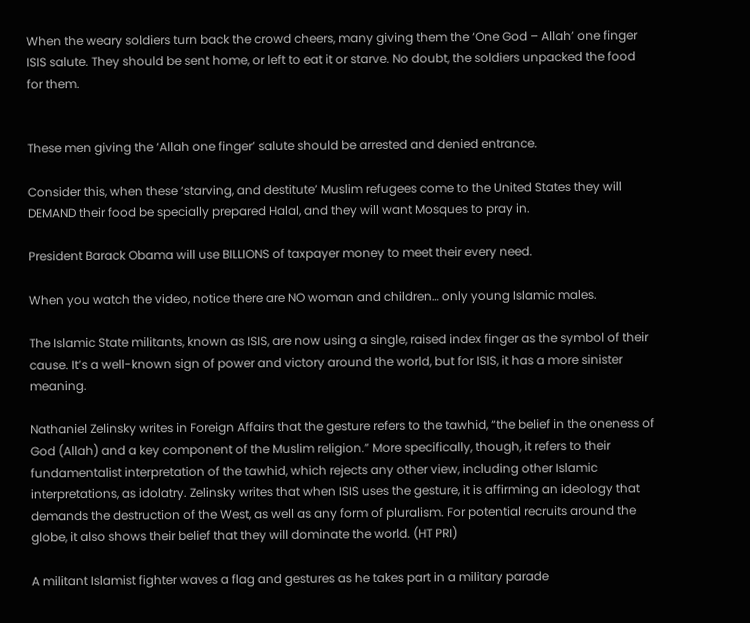When the weary soldiers turn back the crowd cheers, many giving them the ‘One God – Allah’ one finger ISIS salute. They should be sent home, or left to eat it or starve. No doubt, the soldiers unpacked the food for them.


These men giving the ‘Allah one finger’ salute should be arrested and denied entrance.

Consider this, when these ‘starving, and destitute’ Muslim refugees come to the United States they will DEMAND their food be specially prepared Halal, and they will want Mosques to pray in.

President Barack Obama will use BILLIONS of taxpayer money to meet their every need.

When you watch the video, notice there are NO woman and children… only young Islamic males.

The Islamic State militants, known as ISIS, are now using a single, raised index finger as the symbol of their cause. It’s a well-known sign of power and victory around the world, but for ISIS, it has a more sinister meaning.

Nathaniel Zelinsky writes in Foreign Affairs that the gesture refers to the tawhid, “the belief in the oneness of God (Allah) and a key component of the Muslim religion.” More specifically, though, it refers to their fundamentalist interpretation of the tawhid, which rejects any other view, including other Islamic interpretations, as idolatry. Zelinsky writes that when ISIS uses the gesture, it is affirming an ideology that demands the destruction of the West, as well as any form of pluralism. For potential recruits around the globe, it also shows their belief that they will dominate the world. (HT PRI)

A militant Islamist fighter waves a flag and gestures as he takes part in a military parade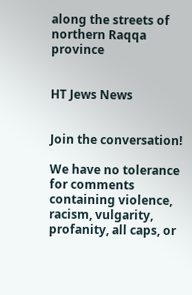along the streets of northern Raqqa province


HT Jews News


Join the conversation!

We have no tolerance for comments containing violence, racism, vulgarity, profanity, all caps, or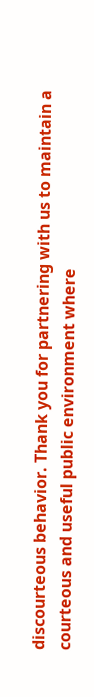discourteous behavior. Thank you for partnering with us to maintain a courteous and useful public environment where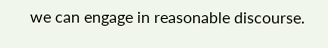we can engage in reasonable discourse.